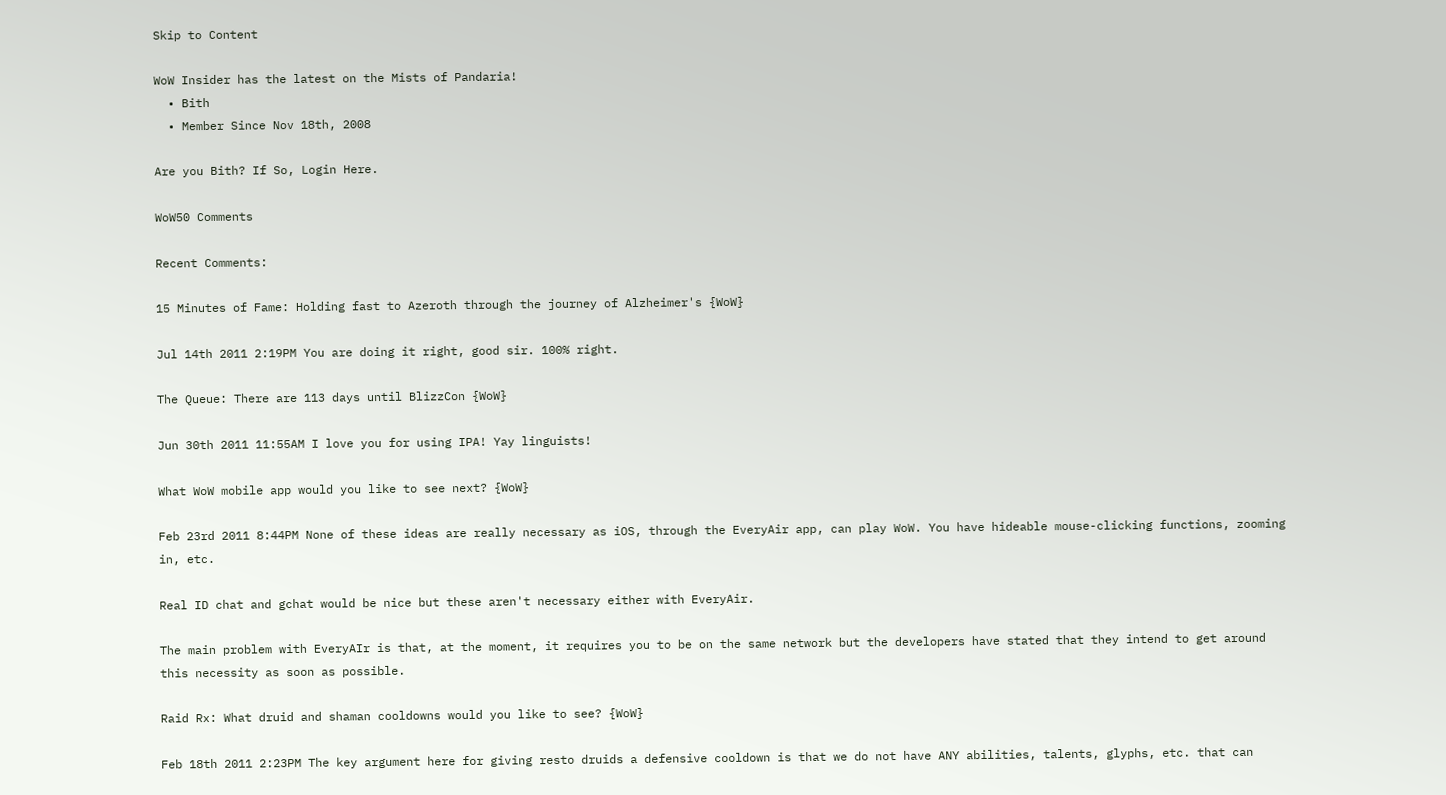Skip to Content

WoW Insider has the latest on the Mists of Pandaria!
  • Bith
  • Member Since Nov 18th, 2008

Are you Bith? If So, Login Here.

WoW50 Comments

Recent Comments:

15 Minutes of Fame: Holding fast to Azeroth through the journey of Alzheimer's {WoW}

Jul 14th 2011 2:19PM You are doing it right, good sir. 100% right.

The Queue: There are 113 days until BlizzCon {WoW}

Jun 30th 2011 11:55AM I love you for using IPA! Yay linguists!

What WoW mobile app would you like to see next? {WoW}

Feb 23rd 2011 8:44PM None of these ideas are really necessary as iOS, through the EveryAir app, can play WoW. You have hideable mouse-clicking functions, zooming in, etc.

Real ID chat and gchat would be nice but these aren't necessary either with EveryAir.

The main problem with EveryAIr is that, at the moment, it requires you to be on the same network but the developers have stated that they intend to get around this necessity as soon as possible.

Raid Rx: What druid and shaman cooldowns would you like to see? {WoW}

Feb 18th 2011 2:23PM The key argument here for giving resto druids a defensive cooldown is that we do not have ANY abilities, talents, glyphs, etc. that can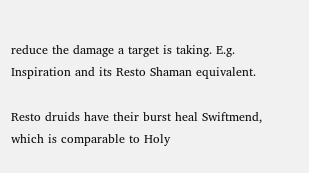reduce the damage a target is taking. E.g. Inspiration and its Resto Shaman equivalent.

Resto druids have their burst heal Swiftmend, which is comparable to Holy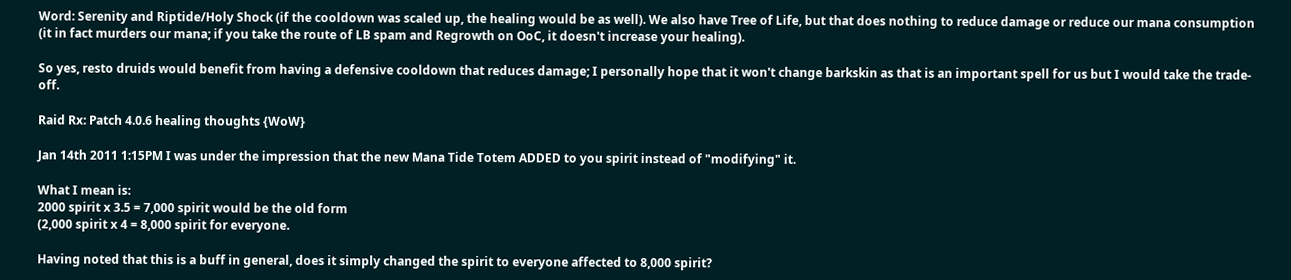Word: Serenity and Riptide/Holy Shock (if the cooldown was scaled up, the healing would be as well). We also have Tree of Life, but that does nothing to reduce damage or reduce our mana consumption (it in fact murders our mana; if you take the route of LB spam and Regrowth on OoC, it doesn't increase your healing).

So yes, resto druids would benefit from having a defensive cooldown that reduces damage; I personally hope that it won't change barkskin as that is an important spell for us but I would take the trade-off.

Raid Rx: Patch 4.0.6 healing thoughts {WoW}

Jan 14th 2011 1:15PM I was under the impression that the new Mana Tide Totem ADDED to you spirit instead of "modifying" it.

What I mean is:
2000 spirit x 3.5 = 7,000 spirit would be the old form
(2,000 spirit x 4 = 8,000 spirit for everyone.

Having noted that this is a buff in general, does it simply changed the spirit to everyone affected to 8,000 spirit?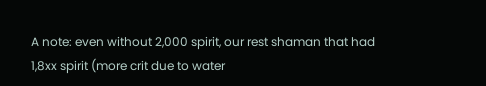A note: even without 2,000 spirit, our rest shaman that had 1,8xx spirit (more crit due to water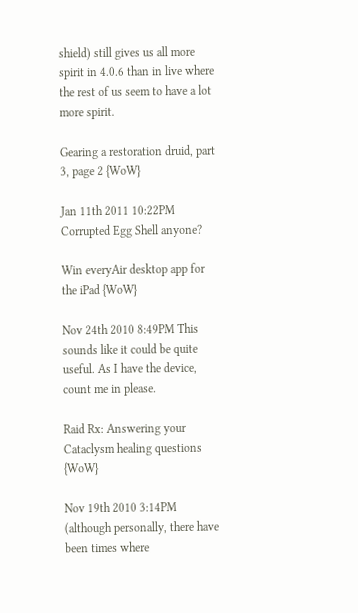shield) still gives us all more spirit in 4.0.6 than in live where the rest of us seem to have a lot more spirit.

Gearing a restoration druid, part 3, page 2 {WoW}

Jan 11th 2011 10:22PM Corrupted Egg Shell anyone?

Win everyAir desktop app for the iPad {WoW}

Nov 24th 2010 8:49PM This sounds like it could be quite useful. As I have the device, count me in please.

Raid Rx: Answering your Cataclysm healing questions {WoW}

Nov 19th 2010 3:14PM (although personally, there have been times where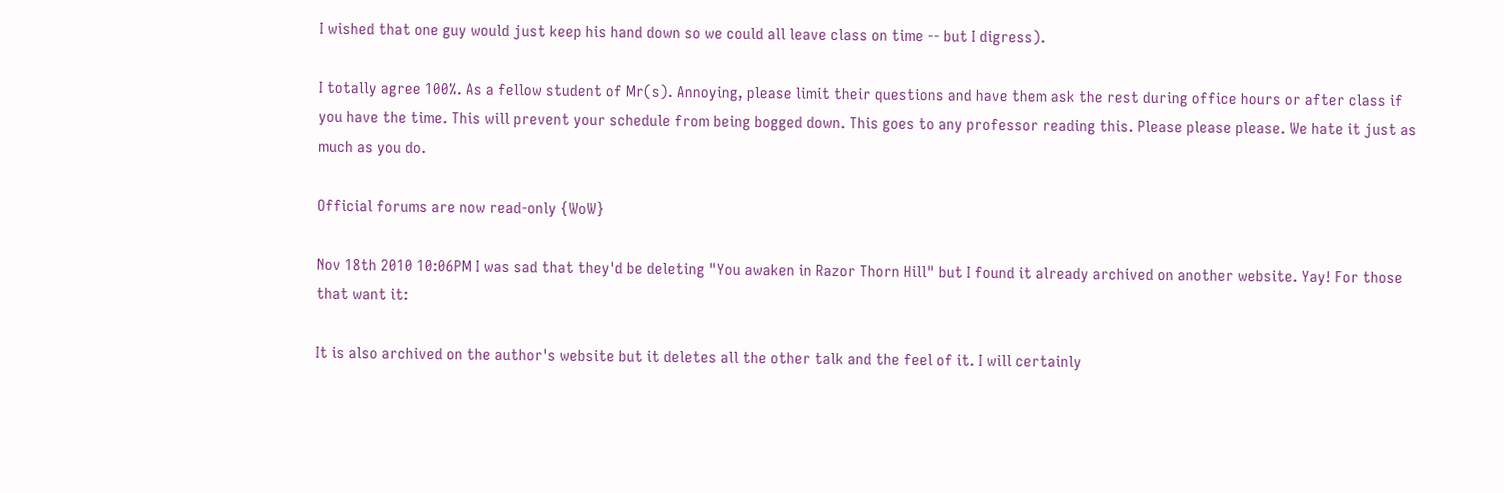I wished that one guy would just keep his hand down so we could all leave class on time -- but I digress).

I totally agree 100%. As a fellow student of Mr(s). Annoying, please limit their questions and have them ask the rest during office hours or after class if you have the time. This will prevent your schedule from being bogged down. This goes to any professor reading this. Please please please. We hate it just as much as you do.

Official forums are now read-only {WoW}

Nov 18th 2010 10:06PM I was sad that they'd be deleting "You awaken in Razor Thorn Hill" but I found it already archived on another website. Yay! For those that want it:

It is also archived on the author's website but it deletes all the other talk and the feel of it. I will certainly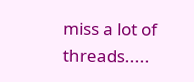miss a lot of threads.....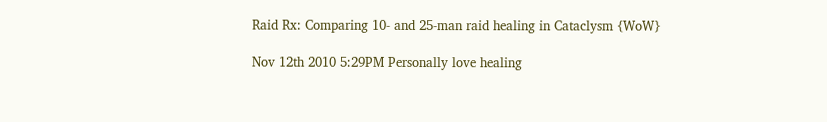Raid Rx: Comparing 10- and 25-man raid healing in Cataclysm {WoW}

Nov 12th 2010 5:29PM Personally love healing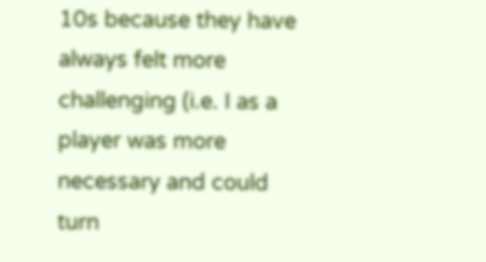10s because they have always felt more challenging (i.e. I as a player was more necessary and could turn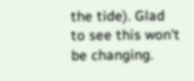the tide). Glad to see this won't be changing.